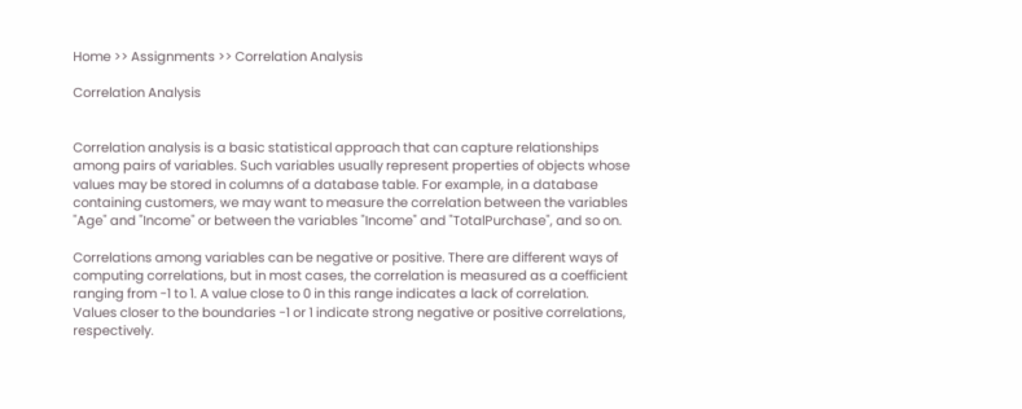Home >> Assignments >> Correlation Analysis

Correlation Analysis


Correlation analysis is a basic statistical approach that can capture relationships among pairs of variables. Such variables usually represent properties of objects whose values may be stored in columns of a database table. For example, in a database containing customers, we may want to measure the correlation between the variables "Age" and "Income" or between the variables "Income" and "TotalPurchase", and so on.

Correlations among variables can be negative or positive. There are different ways of computing correlations, but in most cases, the correlation is measured as a coefficient ranging from -1 to 1. A value close to 0 in this range indicates a lack of correlation. Values closer to the boundaries -1 or 1 indicate strong negative or positive correlations, respectively.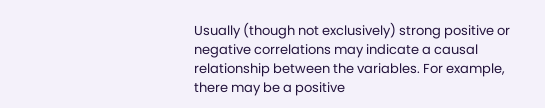Usually (though not exclusively) strong positive or negative correlations may indicate a causal relationship between the variables. For example, there may be a positive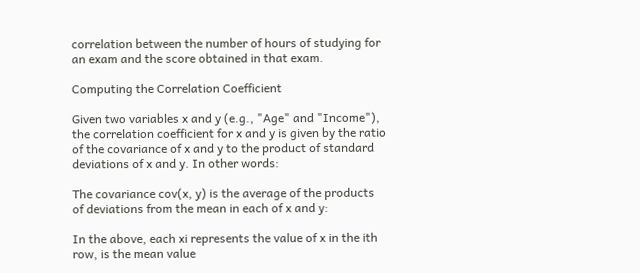correlation between the number of hours of studying for an exam and the score obtained in that exam.

Computing the Correlation Coefficient

Given two variables x and y (e.g., "Age" and "Income"), the correlation coefficient for x and y is given by the ratio of the covariance of x and y to the product of standard deviations of x and y. In other words:

The covariance cov(x, y) is the average of the products of deviations from the mean in each of x and y:

In the above, each xi represents the value of x in the ith row, is the mean value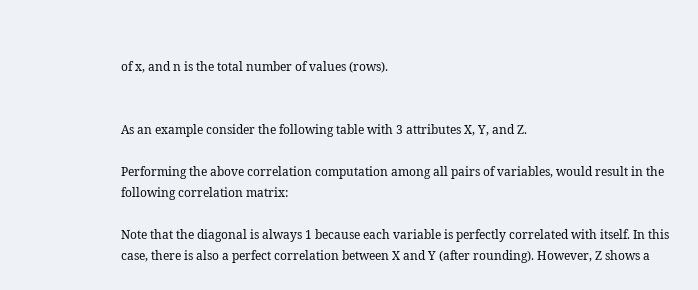of x, and n is the total number of values (rows).


As an example consider the following table with 3 attributes X, Y, and Z.

Performing the above correlation computation among all pairs of variables, would result in the following correlation matrix:

Note that the diagonal is always 1 because each variable is perfectly correlated with itself. In this case, there is also a perfect correlation between X and Y (after rounding). However, Z shows a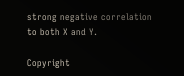strong negative correlation to both X and Y.

Copyright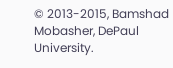© 2013-2015, Bamshad Mobasher, DePaul University.